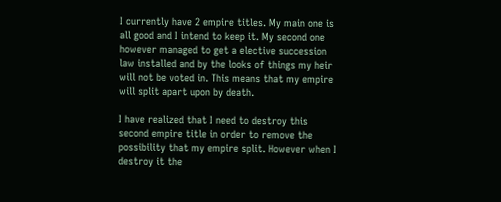I currently have 2 empire titles. My main one is all good and I intend to keep it. My second one however managed to get a elective succession law installed and by the looks of things my heir will not be voted in. This means that my empire will split apart upon by death.

I have realized that I need to destroy this second empire title in order to remove the possibility that my empire split. However when I destroy it the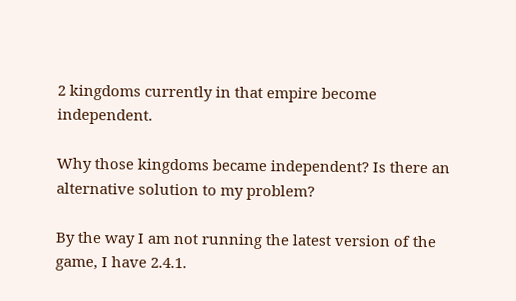2 kingdoms currently in that empire become independent.

Why those kingdoms became independent? Is there an alternative solution to my problem?

By the way I am not running the latest version of the game, I have 2.4.1.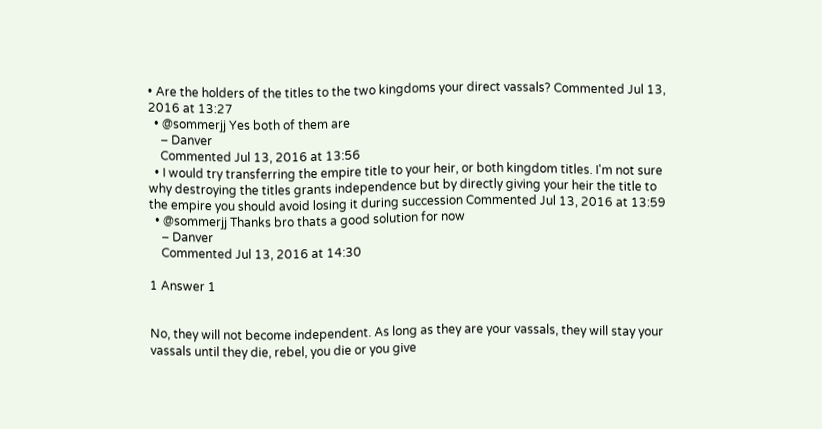• Are the holders of the titles to the two kingdoms your direct vassals? Commented Jul 13, 2016 at 13:27
  • @sommerjj Yes both of them are
    – Danver
    Commented Jul 13, 2016 at 13:56
  • I would try transferring the empire title to your heir, or both kingdom titles. I'm not sure why destroying the titles grants independence but by directly giving your heir the title to the empire you should avoid losing it during succession Commented Jul 13, 2016 at 13:59
  • @sommerjj Thanks bro thats a good solution for now
    – Danver
    Commented Jul 13, 2016 at 14:30

1 Answer 1


No, they will not become independent. As long as they are your vassals, they will stay your vassals until they die, rebel, you die or you give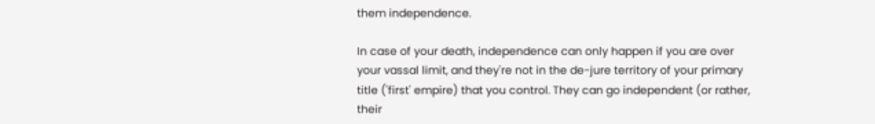them independence.

In case of your death, independence can only happen if you are over your vassal limit, and they're not in the de-jure territory of your primary title ('first' empire) that you control. They can go independent (or rather, their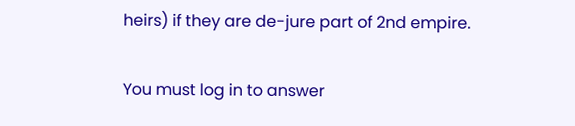heirs) if they are de-jure part of 2nd empire.

You must log in to answer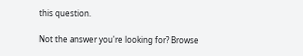this question.

Not the answer you're looking for? Browse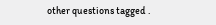other questions tagged .